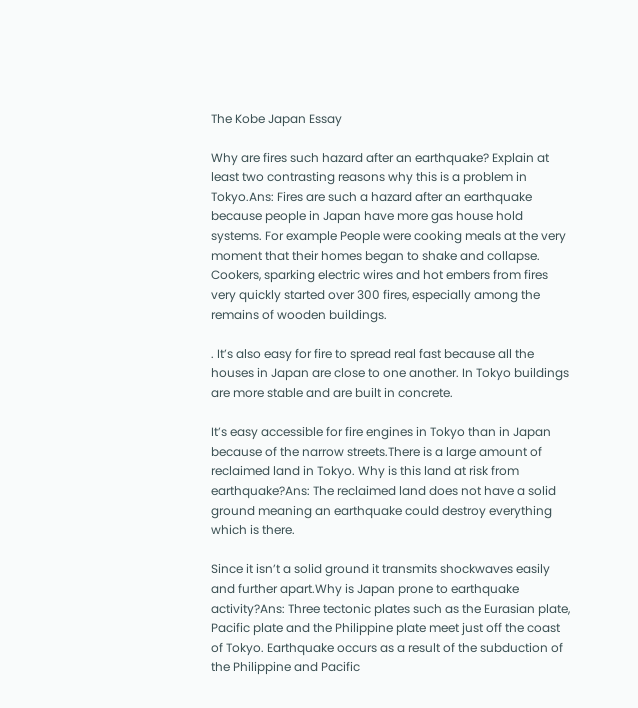The Kobe Japan Essay

Why are fires such hazard after an earthquake? Explain at least two contrasting reasons why this is a problem in Tokyo.Ans: Fires are such a hazard after an earthquake because people in Japan have more gas house hold systems. For example People were cooking meals at the very moment that their homes began to shake and collapse. Cookers, sparking electric wires and hot embers from fires very quickly started over 300 fires, especially among the remains of wooden buildings.

. It’s also easy for fire to spread real fast because all the houses in Japan are close to one another. In Tokyo buildings are more stable and are built in concrete.

It’s easy accessible for fire engines in Tokyo than in Japan because of the narrow streets.There is a large amount of reclaimed land in Tokyo. Why is this land at risk from earthquake?Ans: The reclaimed land does not have a solid ground meaning an earthquake could destroy everything which is there.

Since it isn’t a solid ground it transmits shockwaves easily and further apart.Why is Japan prone to earthquake activity?Ans: Three tectonic plates such as the Eurasian plate, Pacific plate and the Philippine plate meet just off the coast of Tokyo. Earthquake occurs as a result of the subduction of the Philippine and Pacific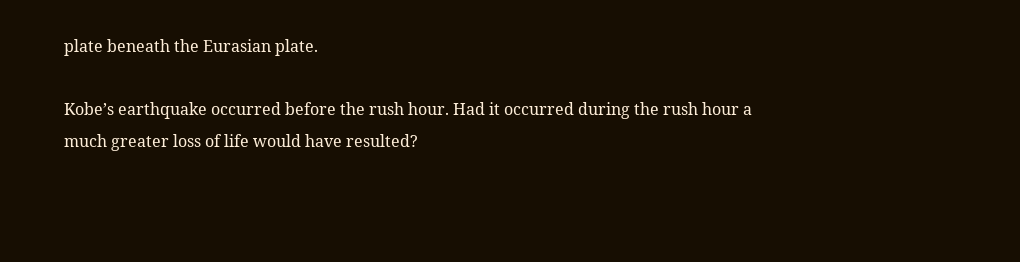plate beneath the Eurasian plate.

Kobe’s earthquake occurred before the rush hour. Had it occurred during the rush hour a much greater loss of life would have resulted?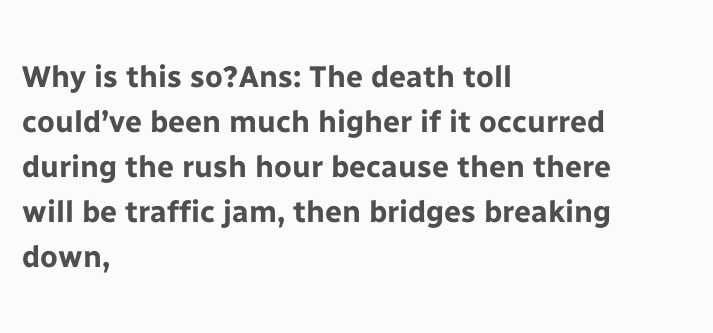Why is this so?Ans: The death toll could’ve been much higher if it occurred during the rush hour because then there will be traffic jam, then bridges breaking down,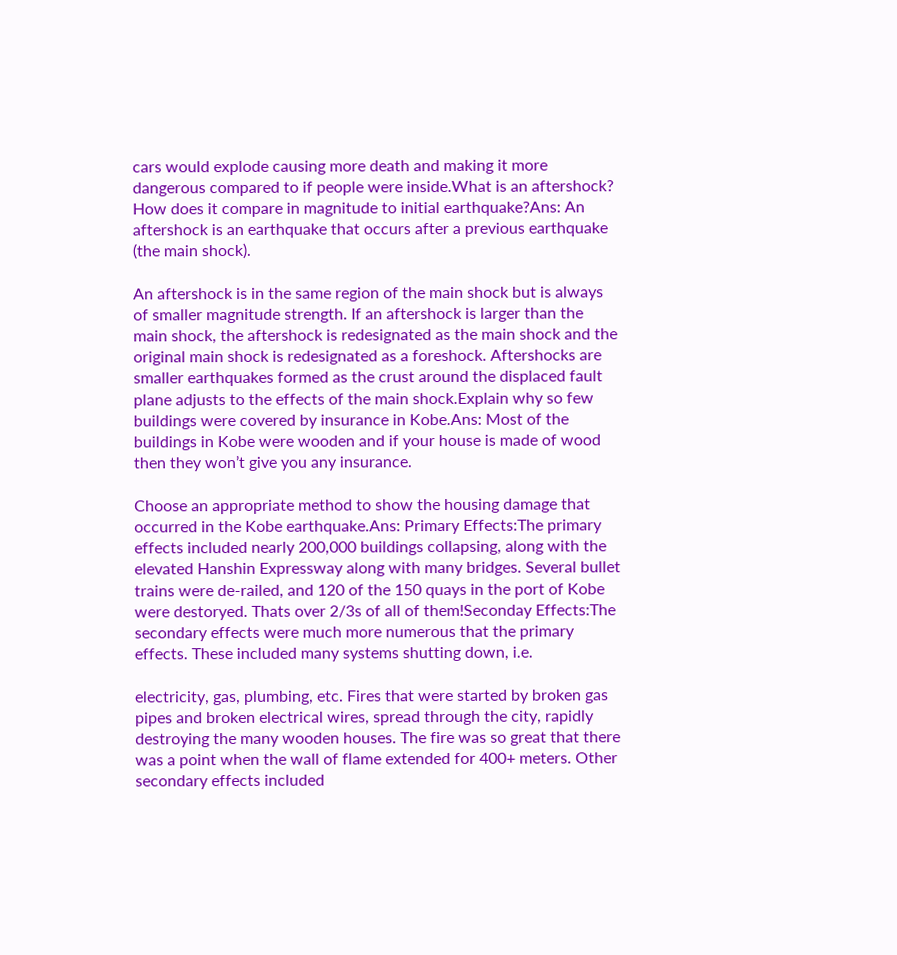cars would explode causing more death and making it more dangerous compared to if people were inside.What is an aftershock? How does it compare in magnitude to initial earthquake?Ans: An aftershock is an earthquake that occurs after a previous earthquake (the main shock).

An aftershock is in the same region of the main shock but is always of smaller magnitude strength. If an aftershock is larger than the main shock, the aftershock is redesignated as the main shock and the original main shock is redesignated as a foreshock. Aftershocks are smaller earthquakes formed as the crust around the displaced fault plane adjusts to the effects of the main shock.Explain why so few buildings were covered by insurance in Kobe.Ans: Most of the buildings in Kobe were wooden and if your house is made of wood then they won’t give you any insurance.

Choose an appropriate method to show the housing damage that occurred in the Kobe earthquake.Ans: Primary Effects:The primary effects included nearly 200,000 buildings collapsing, along with the elevated Hanshin Expressway along with many bridges. Several bullet trains were de-railed, and 120 of the 150 quays in the port of Kobe were destoryed. Thats over 2/3s of all of them!Seconday Effects:The secondary effects were much more numerous that the primary effects. These included many systems shutting down, i.e.

electricity, gas, plumbing, etc. Fires that were started by broken gas pipes and broken electrical wires, spread through the city, rapidly destroying the many wooden houses. The fire was so great that there was a point when the wall of flame extended for 400+ meters. Other secondary effects included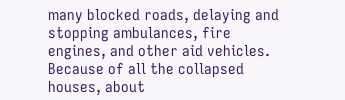many blocked roads, delaying and stopping ambulances, fire engines, and other aid vehicles. Because of all the collapsed houses, about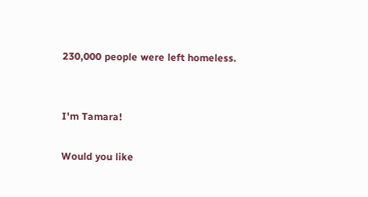230,000 people were left homeless.


I'm Tamara!

Would you like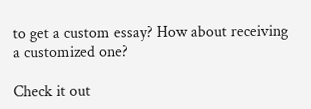to get a custom essay? How about receiving a customized one?

Check it out